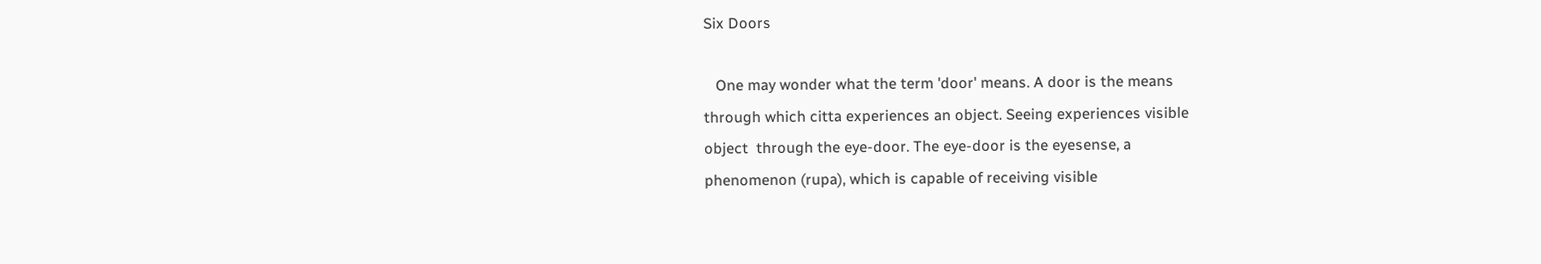Six Doors

   One may wonder what the term 'door' means. A door is the means
through which citta experiences an object. Seeing experiences visible
object  through the eye-door. The eye-door is the eyesense, a
phenomenon (rupa), which is capable of receiving visible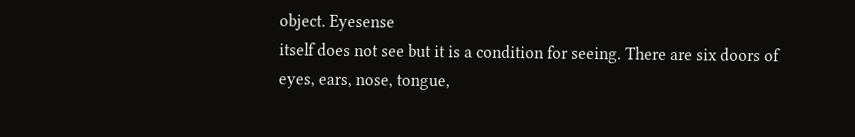object. Eyesense
itself does not see but it is a condition for seeing. There are six doors of
eyes, ears, nose, tongue,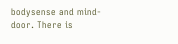bodysense and mind- door. There is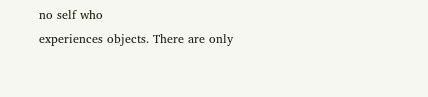no self who
experiences objects. There are only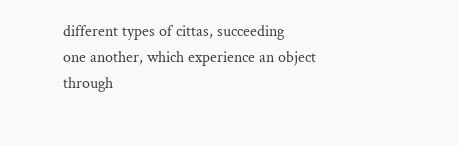different types of cittas, succeeding
one another, which experience an object through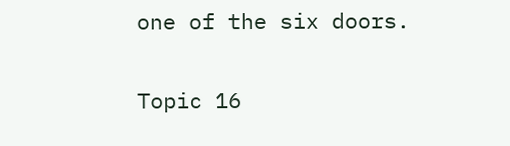one of the six doors.

Topic 16